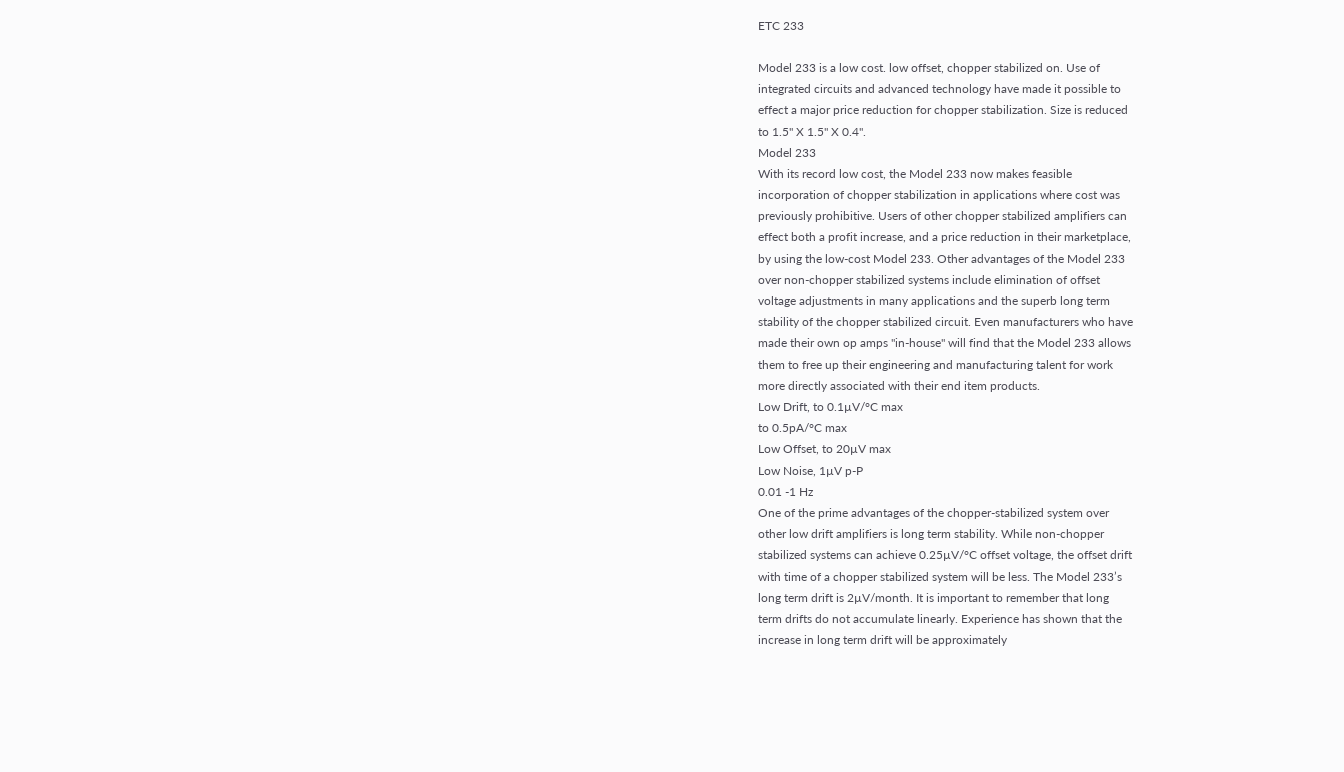ETC 233

Model 233 is a low cost. low offset, chopper stabilized on. Use of
integrated circuits and advanced technology have made it possible to
effect a major price reduction for chopper stabilization. Size is reduced
to 1.5" X 1.5" X 0.4".
Model 233
With its record low cost, the Model 233 now makes feasible
incorporation of chopper stabilization in applications where cost was
previously prohibitive. Users of other chopper stabilized amplifiers can
effect both a profit increase, and a price reduction in their marketplace,
by using the low-cost Model 233. Other advantages of the Model 233
over non-chopper stabilized systems include elimination of offset
voltage adjustments in many applications and the superb long term
stability of the chopper stabilized circuit. Even manufacturers who have
made their own op amps "in-house" will find that the Model 233 allows
them to free up their engineering and manufacturing talent for work
more directly associated with their end item products.
Low Drift, to 0.1µV/°C max
to 0.5pA/°C max
Low Offset, to 20µV max
Low Noise, 1µV p-P
0.01 -1 Hz
One of the prime advantages of the chopper-stabilized system over
other low drift amplifiers is long term stability. While non-chopper
stabilized systems can achieve 0.25µV/°C offset voltage, the offset drift
with time of a chopper stabilized system will be less. The Model 233’s
long term drift is 2µV/month. It is important to remember that long
term drifts do not accumulate linearly. Experience has shown that the
increase in long term drift will be approximately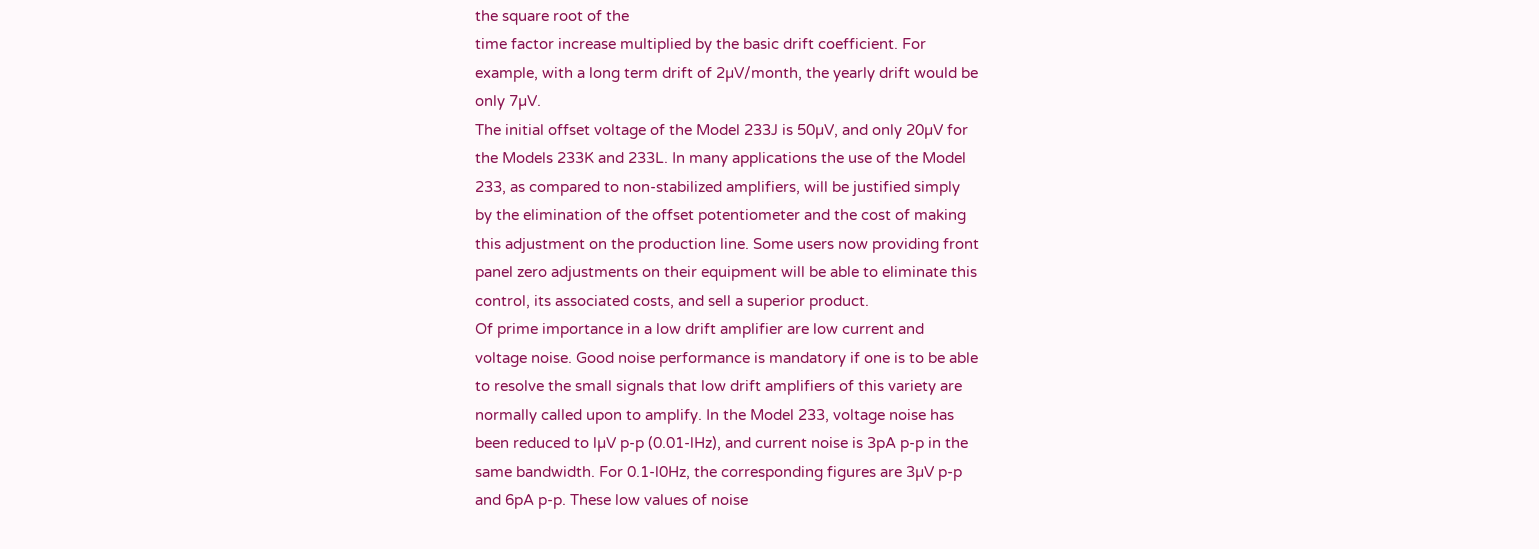the square root of the
time factor increase multiplied by the basic drift coefficient. For
example, with a long term drift of 2µV/month, the yearly drift would be
only 7µV.
The initial offset voltage of the Model 233J is 50µV, and only 20µV for
the Models 233K and 233L. In many applications the use of the Model
233, as compared to non-stabilized amplifiers, will be justified simply
by the elimination of the offset potentiometer and the cost of making
this adjustment on the production line. Some users now providing front
panel zero adjustments on their equipment will be able to eliminate this
control, its associated costs, and sell a superior product.
Of prime importance in a low drift amplifier are low current and
voltage noise. Good noise performance is mandatory if one is to be able
to resolve the small signals that low drift amplifiers of this variety are
normally called upon to amplify. In the Model 233, voltage noise has
been reduced to lµV p-p (0.01-lHz), and current noise is 3pA p-p in the
same bandwidth. For 0.1-l0Hz, the corresponding figures are 3µV p-p
and 6pA p-p. These low values of noise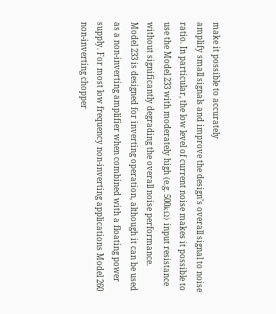make it possible to accurately
amplify small signals and improve the design’s overall signal to noise
ratio. In particular, the low level of current noise makes it possible to
use the Model 233 with moderately high (e.g. 500kΩ) input resistance
without significantly degrading the overall noise performance.
Model 233 is designed for inverting operation, although it can be used
as a non-inverting amplifier when combined with a floating power
supply. For most low frequency non-inverting applications Model 260
non-inverting chopper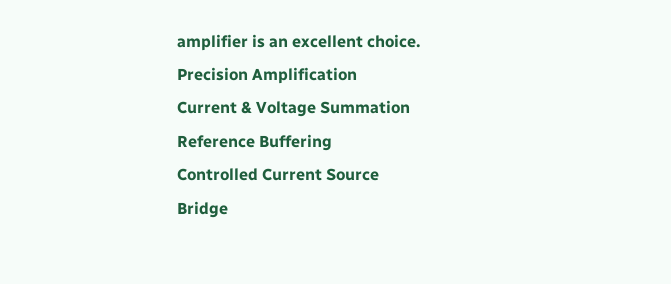amplifier is an excellent choice.
Precision Amplification
Current & Voltage Summation
Reference Buffering
Controlled Current Source
Bridge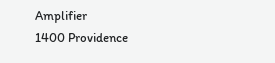Amplifier
1400 Providence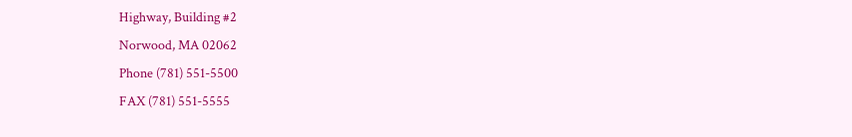Highway, Building #2
Norwood, MA 02062
Phone (781) 551-5500
FAX (781) 551-5555